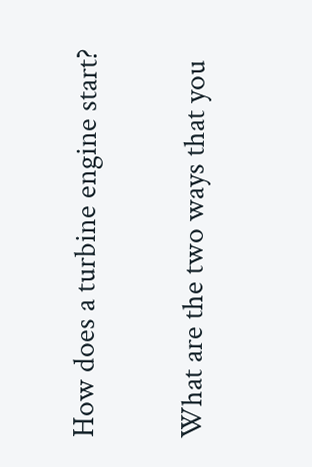How does a turbine engine start?

What are the two ways that you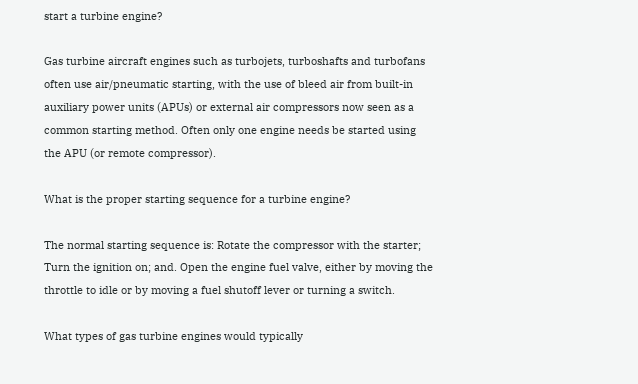start a turbine engine?

Gas turbine aircraft engines such as turbojets, turboshafts and turbofans often use air/pneumatic starting, with the use of bleed air from built-in auxiliary power units (APUs) or external air compressors now seen as a common starting method. Often only one engine needs be started using the APU (or remote compressor).

What is the proper starting sequence for a turbine engine?

The normal starting sequence is: Rotate the compressor with the starter; Turn the ignition on; and. Open the engine fuel valve, either by moving the throttle to idle or by moving a fuel shutoff lever or turning a switch.

What types of gas turbine engines would typically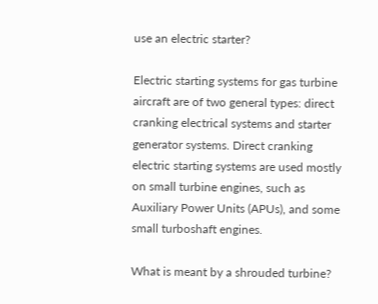use an electric starter?

Electric starting systems for gas turbine aircraft are of two general types: direct cranking electrical systems and starter generator systems. Direct cranking electric starting systems are used mostly on small turbine engines, such as Auxiliary Power Units (APUs), and some small turboshaft engines.

What is meant by a shrouded turbine?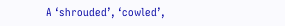A ‘shrouded’, ‘cowled’,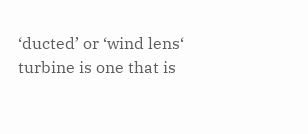‘ducted’ or ‘wind lens‘ turbine is one that is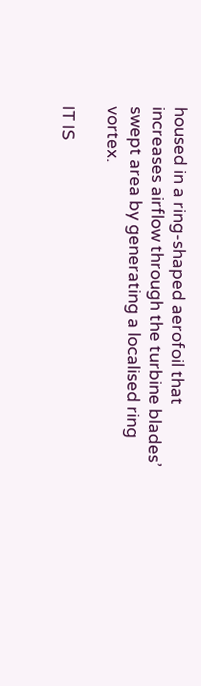housed in a ring-shaped aerofoil that increases airflow through the turbine blades’ swept area by generating a localised ring vortex.

IT IS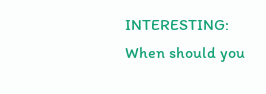INTERESTING:  When should you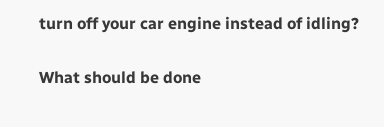turn off your car engine instead of idling?

What should be done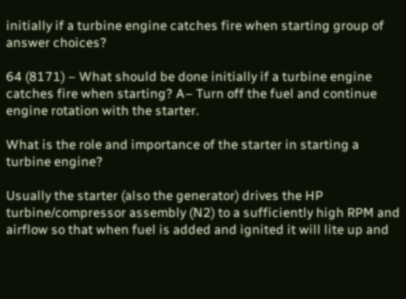initially if a turbine engine catches fire when starting group of answer choices?

64 (8171) – What should be done initially if a turbine engine catches fire when starting? A– Turn off the fuel and continue engine rotation with the starter.

What is the role and importance of the starter in starting a turbine engine?

Usually the starter (also the generator) drives the HP turbine/compressor assembly (N2) to a sufficiently high RPM and airflow so that when fuel is added and ignited it will lite up and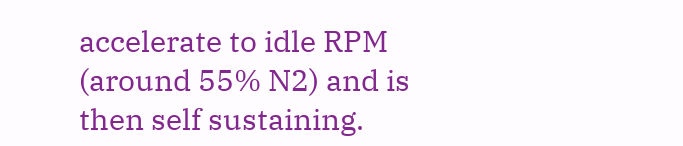accelerate to idle RPM (around 55% N2) and is then self sustaining.